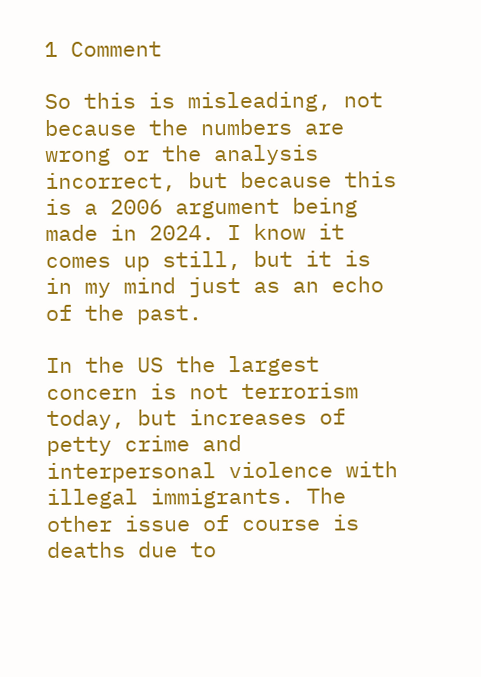1 Comment

So this is misleading, not because the numbers are wrong or the analysis incorrect, but because this is a 2006 argument being made in 2024. I know it comes up still, but it is in my mind just as an echo of the past.

In the US the largest concern is not terrorism today, but increases of petty crime and interpersonal violence with illegal immigrants. The other issue of course is deaths due to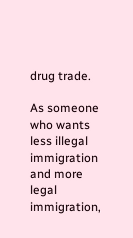drug trade.

As someone who wants less illegal immigration and more legal immigration,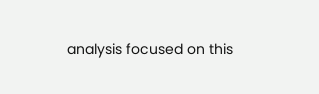analysis focused on this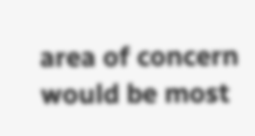area of concern would be most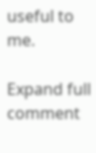useful to me.

Expand full comment